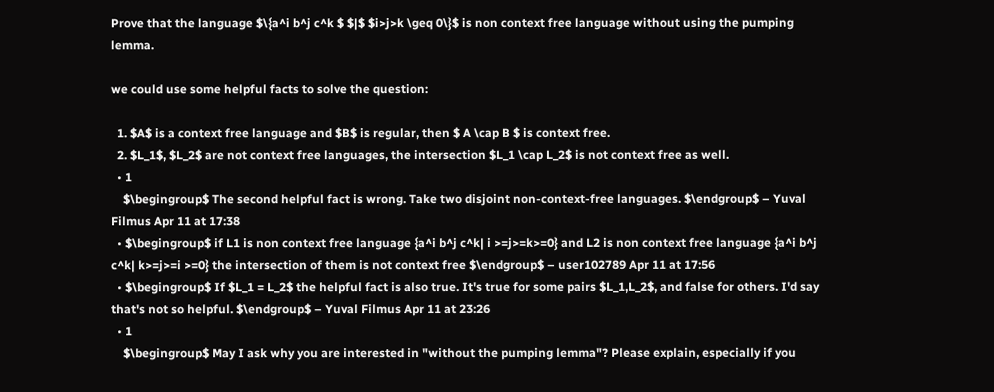Prove that the language $\{a^i b^j c^k $ $|$ $i>j>k \geq 0\}$ is non context free language without using the pumping lemma.

we could use some helpful facts to solve the question:

  1. $A$ is a context free language and $B$ is regular, then $ A \cap B $ is context free.
  2. $L_1$, $L_2$ are not context free languages, the intersection $L_1 \cap L_2$ is not context free as well.
  • 1
    $\begingroup$ The second helpful fact is wrong. Take two disjoint non-context-free languages. $\endgroup$ – Yuval Filmus Apr 11 at 17:38
  • $\begingroup$ if L1 is non context free language {a^i b^j c^k| i >=j>=k>=0} and L2 is non context free language {a^i b^j c^k| k>=j>=i >=0} the intersection of them is not context free $\endgroup$ – user102789 Apr 11 at 17:56
  • $\begingroup$ If $L_1 = L_2$ the helpful fact is also true. It's true for some pairs $L_1,L_2$, and false for others. I'd say that's not so helpful. $\endgroup$ – Yuval Filmus Apr 11 at 23:26
  • 1
    $\begingroup$ May I ask why you are interested in "without the pumping lemma"? Please explain, especially if you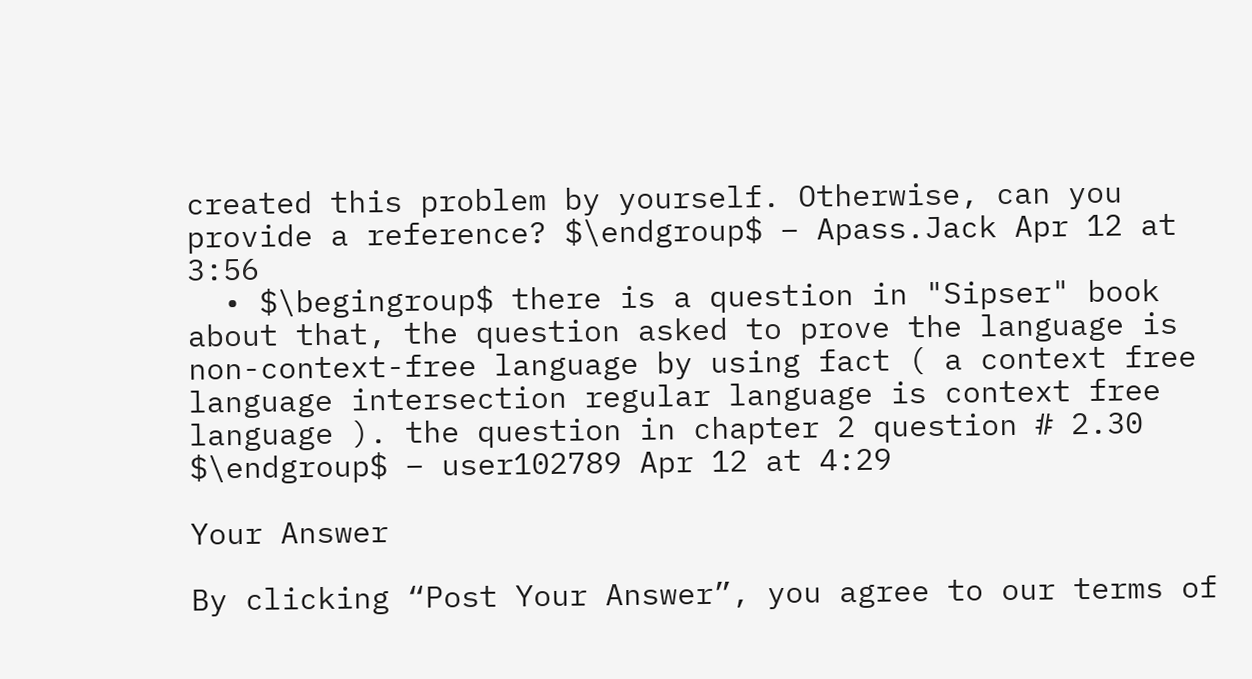created this problem by yourself. Otherwise, can you provide a reference? $\endgroup$ – Apass.Jack Apr 12 at 3:56
  • $\begingroup$ there is a question in "Sipser" book about that, the question asked to prove the language is non-context-free language by using fact ( a context free language intersection regular language is context free language ). the question in chapter 2 question # 2.30 $\endgroup$ – user102789 Apr 12 at 4:29

Your Answer

By clicking “Post Your Answer”, you agree to our terms of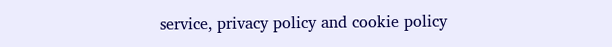service, privacy policy and cookie policy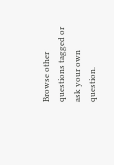Browse other questions tagged or ask your own question.